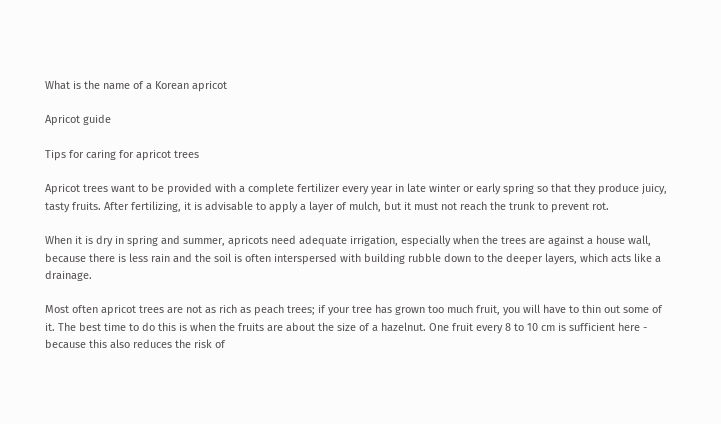What is the name of a Korean apricot

Apricot guide

Tips for caring for apricot trees

Apricot trees want to be provided with a complete fertilizer every year in late winter or early spring so that they produce juicy, tasty fruits. After fertilizing, it is advisable to apply a layer of mulch, but it must not reach the trunk to prevent rot.

When it is dry in spring and summer, apricots need adequate irrigation, especially when the trees are against a house wall, because there is less rain and the soil is often interspersed with building rubble down to the deeper layers, which acts like a drainage.

Most often apricot trees are not as rich as peach trees; if your tree has grown too much fruit, you will have to thin out some of it. The best time to do this is when the fruits are about the size of a hazelnut. One fruit every 8 to 10 cm is sufficient here - because this also reduces the risk of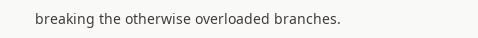breaking the otherwise overloaded branches.